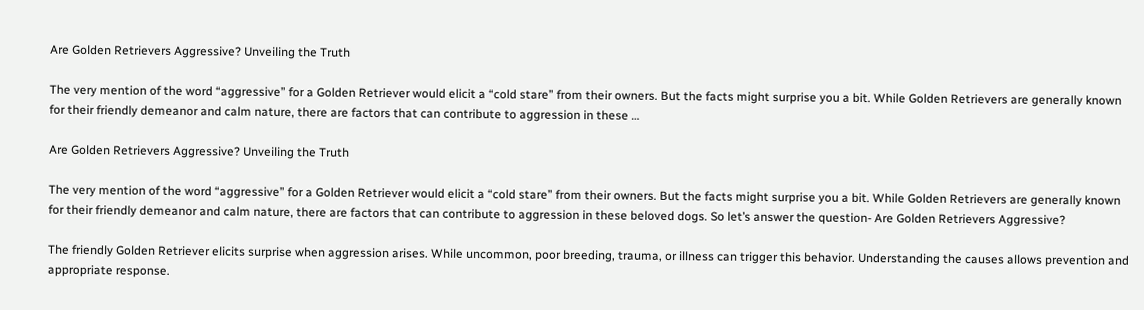Are Golden Retrievers Aggressive? Unveiling the Truth

The very mention of the word “aggressive” for a Golden Retriever would elicit a “cold stare” from their owners. But the facts might surprise you a bit. While Golden Retrievers are generally known for their friendly demeanor and calm nature, there are factors that can contribute to aggression in these …

Are Golden Retrievers Aggressive? Unveiling the Truth

The very mention of the word “aggressive” for a Golden Retriever would elicit a “cold stare” from their owners. But the facts might surprise you a bit. While Golden Retrievers are generally known for their friendly demeanor and calm nature, there are factors that can contribute to aggression in these beloved dogs. So let’s answer the question- Are Golden Retrievers Aggressive?

The friendly Golden Retriever elicits surprise when aggression arises. While uncommon, poor breeding, trauma, or illness can trigger this behavior. Understanding the causes allows prevention and appropriate response.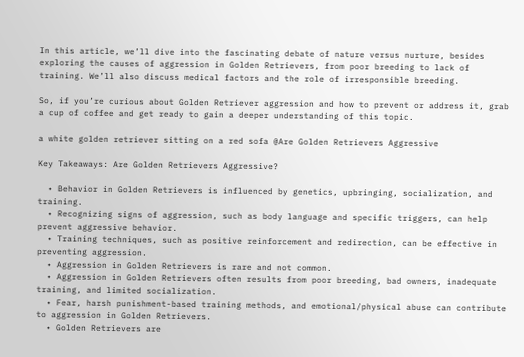In this article, we’ll dive into the fascinating debate of nature versus nurture, besides exploring the causes of aggression in Golden Retrievers, from poor breeding to lack of training. We’ll also discuss medical factors and the role of irresponsible breeding.

So, if you’re curious about Golden Retriever aggression and how to prevent or address it, grab a cup of coffee and get ready to gain a deeper understanding of this topic.

a white golden retriever sitting on a red sofa @Are Golden Retrievers Aggressive

Key Takeaways: Are Golden Retrievers Aggressive?

  • Behavior in Golden Retrievers is influenced by genetics, upbringing, socialization, and training.
  • Recognizing signs of aggression, such as body language and specific triggers, can help prevent aggressive behavior.
  • Training techniques, such as positive reinforcement and redirection, can be effective in preventing aggression.
  • Aggression in Golden Retrievers is rare and not common.
  • Aggression in Golden Retrievers often results from poor breeding, bad owners, inadequate training, and limited socialization.
  • Fear, harsh punishment-based training methods, and emotional/physical abuse can contribute to aggression in Golden Retrievers.
  • Golden Retrievers are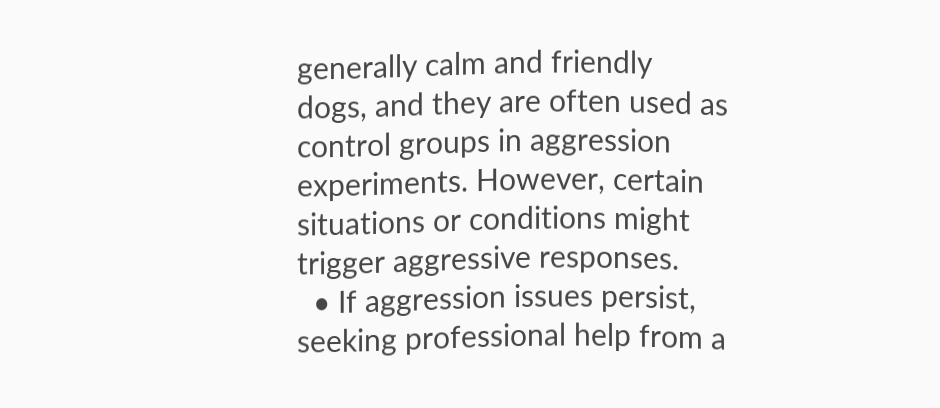generally calm and friendly dogs, and they are often used as control groups in aggression experiments. However, certain situations or conditions might trigger aggressive responses.
  • If aggression issues persist, seeking professional help from a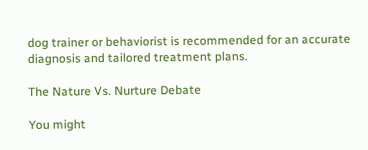dog trainer or behaviorist is recommended for an accurate diagnosis and tailored treatment plans.

The Nature Vs. Nurture Debate

You might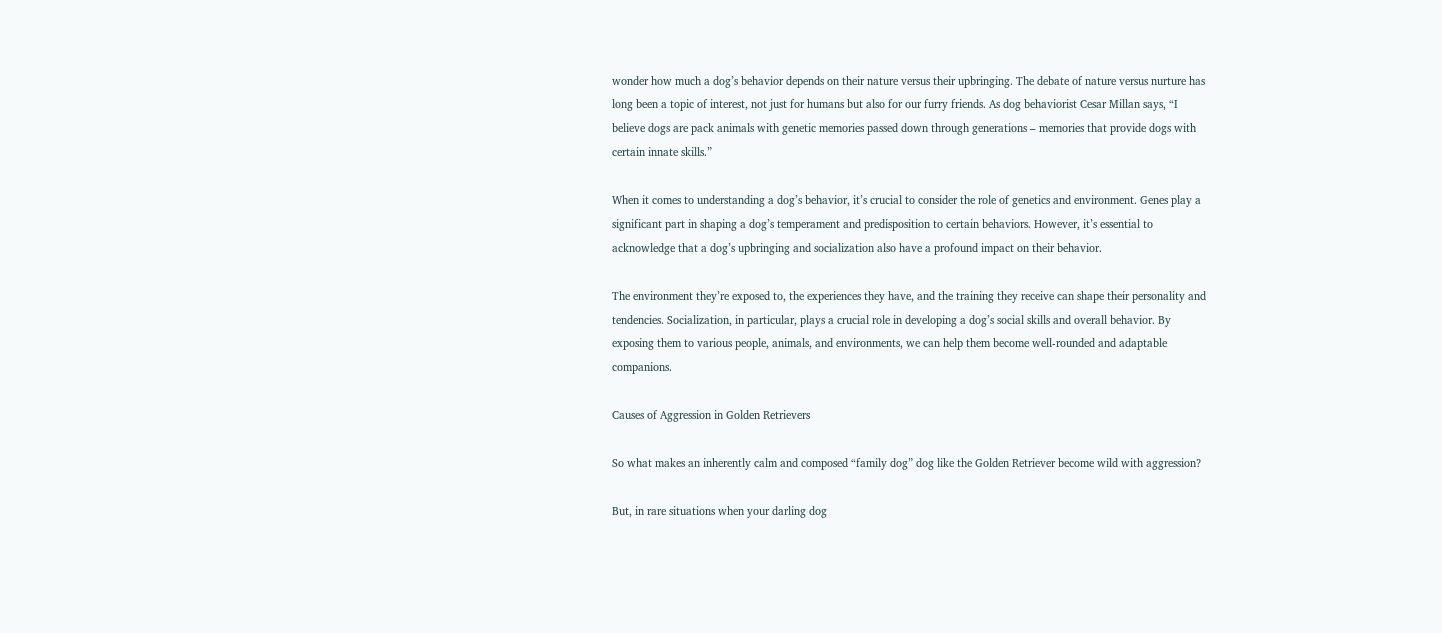wonder how much a dog’s behavior depends on their nature versus their upbringing. The debate of nature versus nurture has long been a topic of interest, not just for humans but also for our furry friends. As dog behaviorist Cesar Millan says, “I believe dogs are pack animals with genetic memories passed down through generations – memories that provide dogs with certain innate skills.”

When it comes to understanding a dog’s behavior, it’s crucial to consider the role of genetics and environment. Genes play a significant part in shaping a dog’s temperament and predisposition to certain behaviors. However, it’s essential to acknowledge that a dog’s upbringing and socialization also have a profound impact on their behavior.

The environment they’re exposed to, the experiences they have, and the training they receive can shape their personality and tendencies. Socialization, in particular, plays a crucial role in developing a dog’s social skills and overall behavior. By exposing them to various people, animals, and environments, we can help them become well-rounded and adaptable companions.

Causes of Aggression in Golden Retrievers

So what makes an inherently calm and composed “family dog” dog like the Golden Retriever become wild with aggression?

But, in rare situations when your darling dog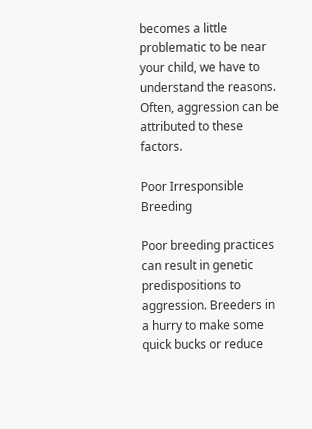becomes a little problematic to be near your child, we have to understand the reasons. Often, aggression can be attributed to these factors.

Poor Irresponsible Breeding

Poor breeding practices can result in genetic predispositions to aggression. Breeders in a hurry to make some quick bucks or reduce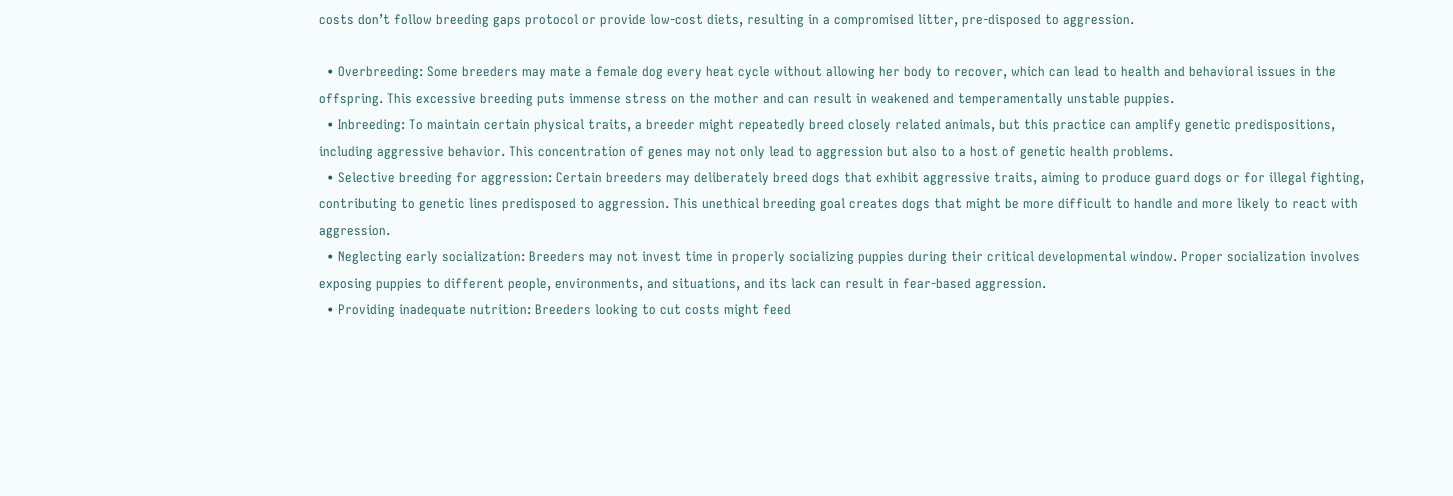costs don’t follow breeding gaps protocol or provide low-cost diets, resulting in a compromised litter, pre-disposed to aggression.

  • Overbreeding: Some breeders may mate a female dog every heat cycle without allowing her body to recover, which can lead to health and behavioral issues in the offspring. This excessive breeding puts immense stress on the mother and can result in weakened and temperamentally unstable puppies.
  • Inbreeding: To maintain certain physical traits, a breeder might repeatedly breed closely related animals, but this practice can amplify genetic predispositions, including aggressive behavior. This concentration of genes may not only lead to aggression but also to a host of genetic health problems.
  • Selective breeding for aggression: Certain breeders may deliberately breed dogs that exhibit aggressive traits, aiming to produce guard dogs or for illegal fighting, contributing to genetic lines predisposed to aggression. This unethical breeding goal creates dogs that might be more difficult to handle and more likely to react with aggression.
  • Neglecting early socialization: Breeders may not invest time in properly socializing puppies during their critical developmental window. Proper socialization involves exposing puppies to different people, environments, and situations, and its lack can result in fear-based aggression.
  • Providing inadequate nutrition: Breeders looking to cut costs might feed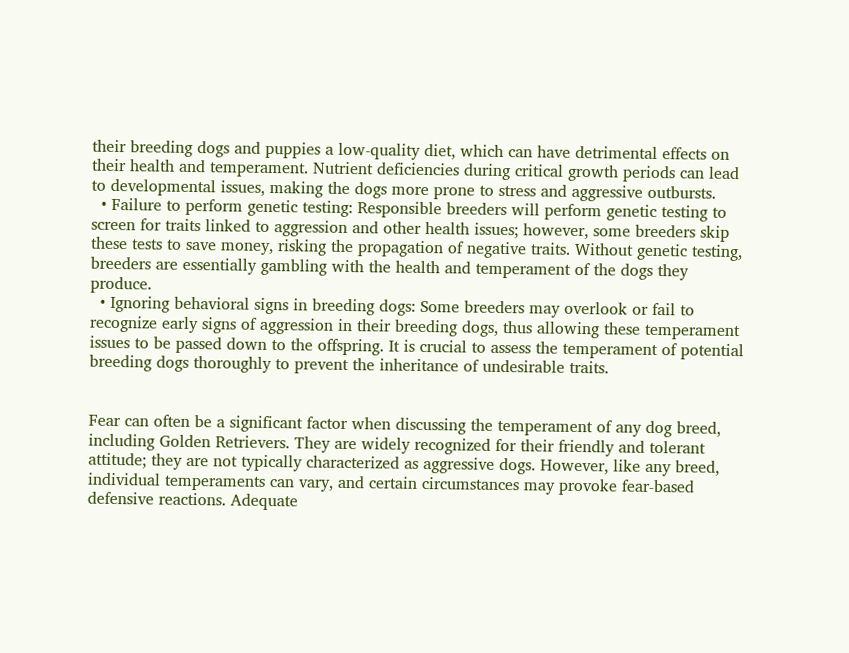their breeding dogs and puppies a low-quality diet, which can have detrimental effects on their health and temperament. Nutrient deficiencies during critical growth periods can lead to developmental issues, making the dogs more prone to stress and aggressive outbursts.
  • Failure to perform genetic testing: Responsible breeders will perform genetic testing to screen for traits linked to aggression and other health issues; however, some breeders skip these tests to save money, risking the propagation of negative traits. Without genetic testing, breeders are essentially gambling with the health and temperament of the dogs they produce.
  • Ignoring behavioral signs in breeding dogs: Some breeders may overlook or fail to recognize early signs of aggression in their breeding dogs, thus allowing these temperament issues to be passed down to the offspring. It is crucial to assess the temperament of potential breeding dogs thoroughly to prevent the inheritance of undesirable traits.


Fear can often be a significant factor when discussing the temperament of any dog breed, including Golden Retrievers. They are widely recognized for their friendly and tolerant attitude; they are not typically characterized as aggressive dogs. However, like any breed, individual temperaments can vary, and certain circumstances may provoke fear-based defensive reactions. Adequate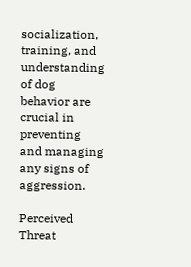socialization, training, and understanding of dog behavior are crucial in preventing and managing any signs of aggression.

Perceived Threat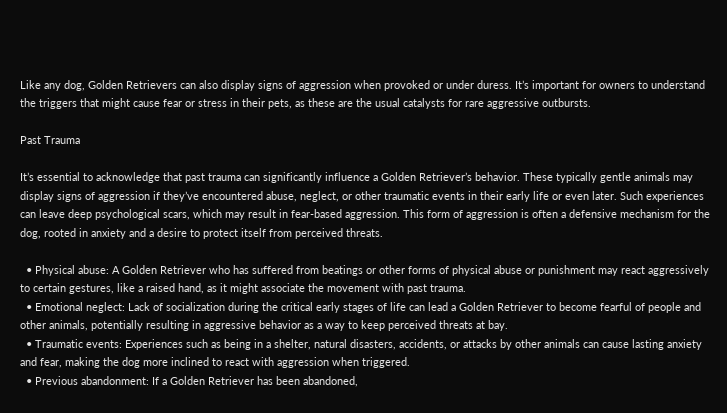Like any dog, Golden Retrievers can also display signs of aggression when provoked or under duress. It’s important for owners to understand the triggers that might cause fear or stress in their pets, as these are the usual catalysts for rare aggressive outbursts.

Past Trauma

It’s essential to acknowledge that past trauma can significantly influence a Golden Retriever’s behavior. These typically gentle animals may display signs of aggression if they’ve encountered abuse, neglect, or other traumatic events in their early life or even later. Such experiences can leave deep psychological scars, which may result in fear-based aggression. This form of aggression is often a defensive mechanism for the dog, rooted in anxiety and a desire to protect itself from perceived threats.

  • Physical abuse: A Golden Retriever who has suffered from beatings or other forms of physical abuse or punishment may react aggressively to certain gestures, like a raised hand, as it might associate the movement with past trauma.
  • Emotional neglect: Lack of socialization during the critical early stages of life can lead a Golden Retriever to become fearful of people and other animals, potentially resulting in aggressive behavior as a way to keep perceived threats at bay.
  • Traumatic events: Experiences such as being in a shelter, natural disasters, accidents, or attacks by other animals can cause lasting anxiety and fear, making the dog more inclined to react with aggression when triggered.
  • Previous abandonment: If a Golden Retriever has been abandoned,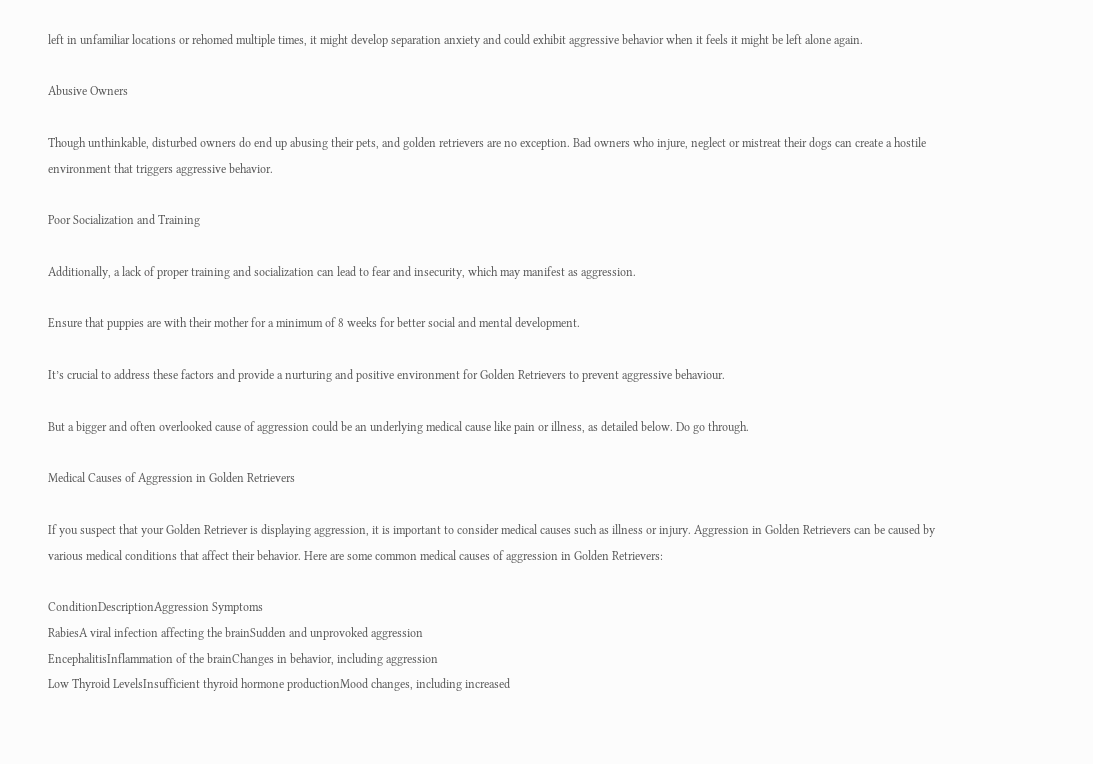left in unfamiliar locations or rehomed multiple times, it might develop separation anxiety and could exhibit aggressive behavior when it feels it might be left alone again.

Abusive Owners

Though unthinkable, disturbed owners do end up abusing their pets, and golden retrievers are no exception. Bad owners who injure, neglect or mistreat their dogs can create a hostile environment that triggers aggressive behavior.

Poor Socialization and Training

Additionally, a lack of proper training and socialization can lead to fear and insecurity, which may manifest as aggression.

Ensure that puppies are with their mother for a minimum of 8 weeks for better social and mental development.

It’s crucial to address these factors and provide a nurturing and positive environment for Golden Retrievers to prevent aggressive behaviour.

But a bigger and often overlooked cause of aggression could be an underlying medical cause like pain or illness, as detailed below. Do go through.

Medical Causes of Aggression in Golden Retrievers

If you suspect that your Golden Retriever is displaying aggression, it is important to consider medical causes such as illness or injury. Aggression in Golden Retrievers can be caused by various medical conditions that affect their behavior. Here are some common medical causes of aggression in Golden Retrievers:

ConditionDescriptionAggression Symptoms
RabiesA viral infection affecting the brainSudden and unprovoked aggression
EncephalitisInflammation of the brainChanges in behavior, including aggression
Low Thyroid LevelsInsufficient thyroid hormone productionMood changes, including increased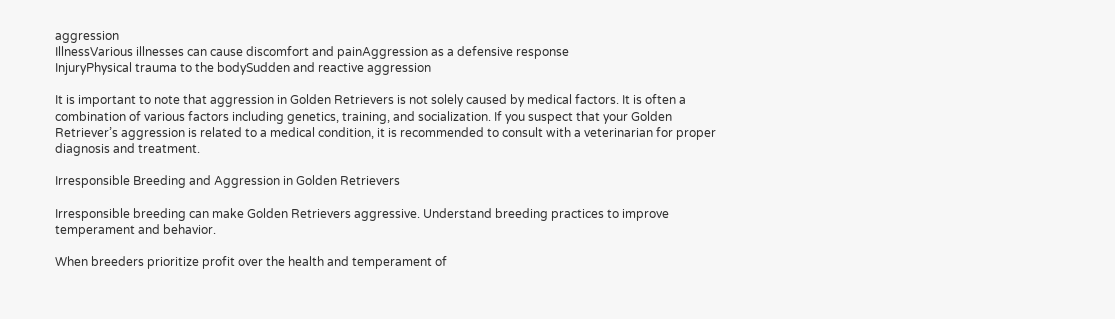aggression
IllnessVarious illnesses can cause discomfort and painAggression as a defensive response
InjuryPhysical trauma to the bodySudden and reactive aggression

It is important to note that aggression in Golden Retrievers is not solely caused by medical factors. It is often a combination of various factors including genetics, training, and socialization. If you suspect that your Golden Retriever’s aggression is related to a medical condition, it is recommended to consult with a veterinarian for proper diagnosis and treatment.

Irresponsible Breeding and Aggression in Golden Retrievers

Irresponsible breeding can make Golden Retrievers aggressive. Understand breeding practices to improve temperament and behavior.

When breeders prioritize profit over the health and temperament of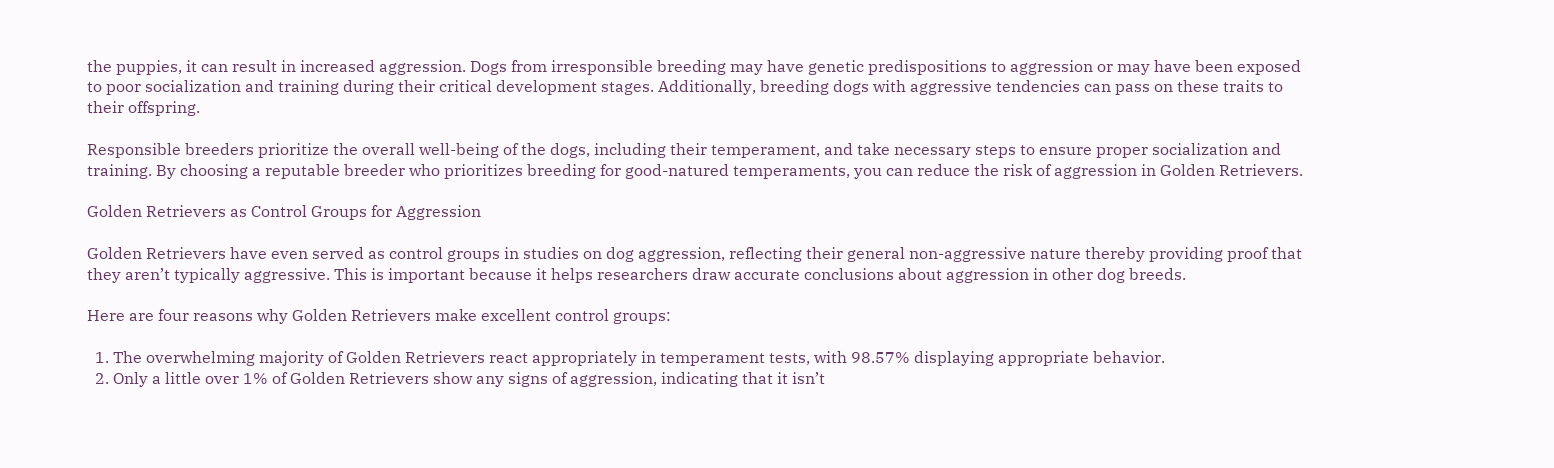the puppies, it can result in increased aggression. Dogs from irresponsible breeding may have genetic predispositions to aggression or may have been exposed to poor socialization and training during their critical development stages. Additionally, breeding dogs with aggressive tendencies can pass on these traits to their offspring.

Responsible breeders prioritize the overall well-being of the dogs, including their temperament, and take necessary steps to ensure proper socialization and training. By choosing a reputable breeder who prioritizes breeding for good-natured temperaments, you can reduce the risk of aggression in Golden Retrievers.

Golden Retrievers as Control Groups for Aggression

Golden Retrievers have even served as control groups in studies on dog aggression, reflecting their general non-aggressive nature thereby providing proof that they aren’t typically aggressive. This is important because it helps researchers draw accurate conclusions about aggression in other dog breeds.

Here are four reasons why Golden Retrievers make excellent control groups:

  1. The overwhelming majority of Golden Retrievers react appropriately in temperament tests, with 98.57% displaying appropriate behavior.
  2. Only a little over 1% of Golden Retrievers show any signs of aggression, indicating that it isn’t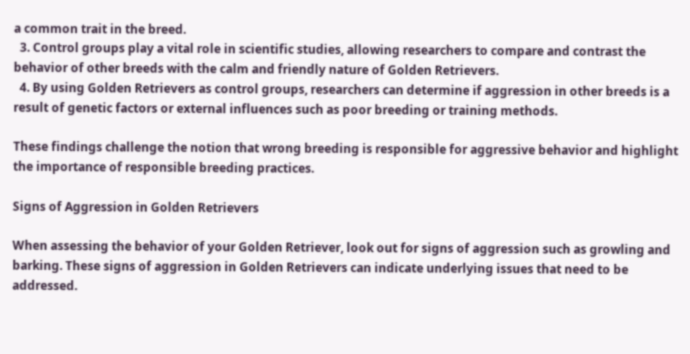a common trait in the breed.
  3. Control groups play a vital role in scientific studies, allowing researchers to compare and contrast the behavior of other breeds with the calm and friendly nature of Golden Retrievers.
  4. By using Golden Retrievers as control groups, researchers can determine if aggression in other breeds is a result of genetic factors or external influences such as poor breeding or training methods.

These findings challenge the notion that wrong breeding is responsible for aggressive behavior and highlight the importance of responsible breeding practices.

Signs of Aggression in Golden Retrievers

When assessing the behavior of your Golden Retriever, look out for signs of aggression such as growling and barking. These signs of aggression in Golden Retrievers can indicate underlying issues that need to be addressed.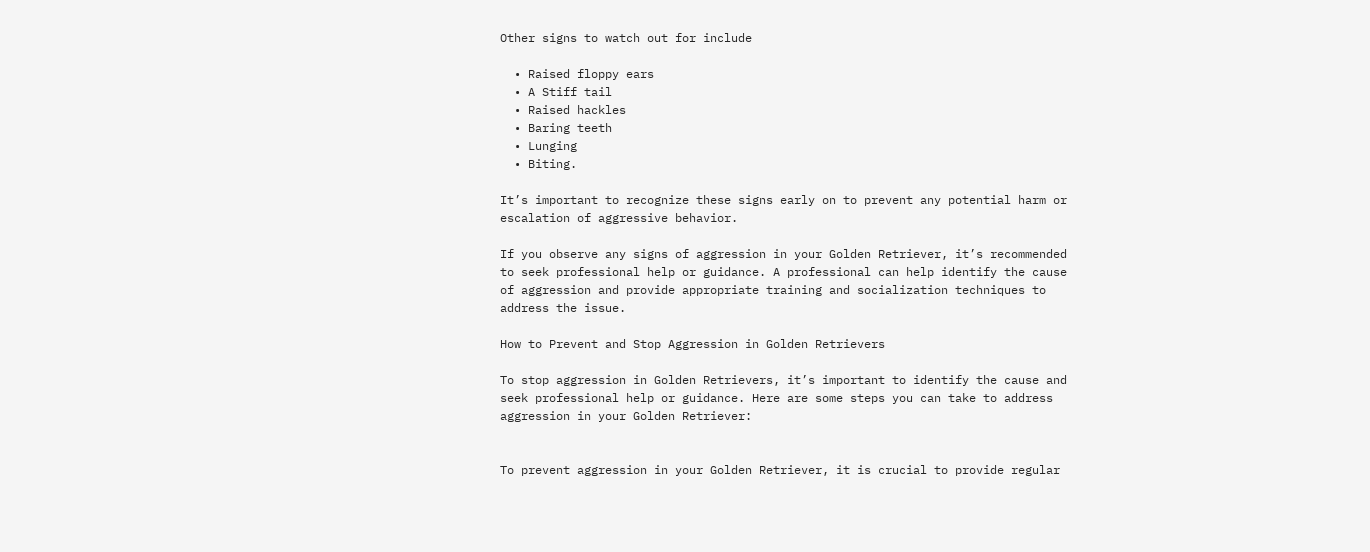Other signs to watch out for include

  • Raised floppy ears
  • A Stiff tail
  • Raised hackles
  • Baring teeth
  • Lunging
  • Biting.

It’s important to recognize these signs early on to prevent any potential harm or escalation of aggressive behavior.

If you observe any signs of aggression in your Golden Retriever, it’s recommended to seek professional help or guidance. A professional can help identify the cause of aggression and provide appropriate training and socialization techniques to address the issue.

How to Prevent and Stop Aggression in Golden Retrievers

To stop aggression in Golden Retrievers, it’s important to identify the cause and seek professional help or guidance. Here are some steps you can take to address aggression in your Golden Retriever:


To prevent aggression in your Golden Retriever, it is crucial to provide regular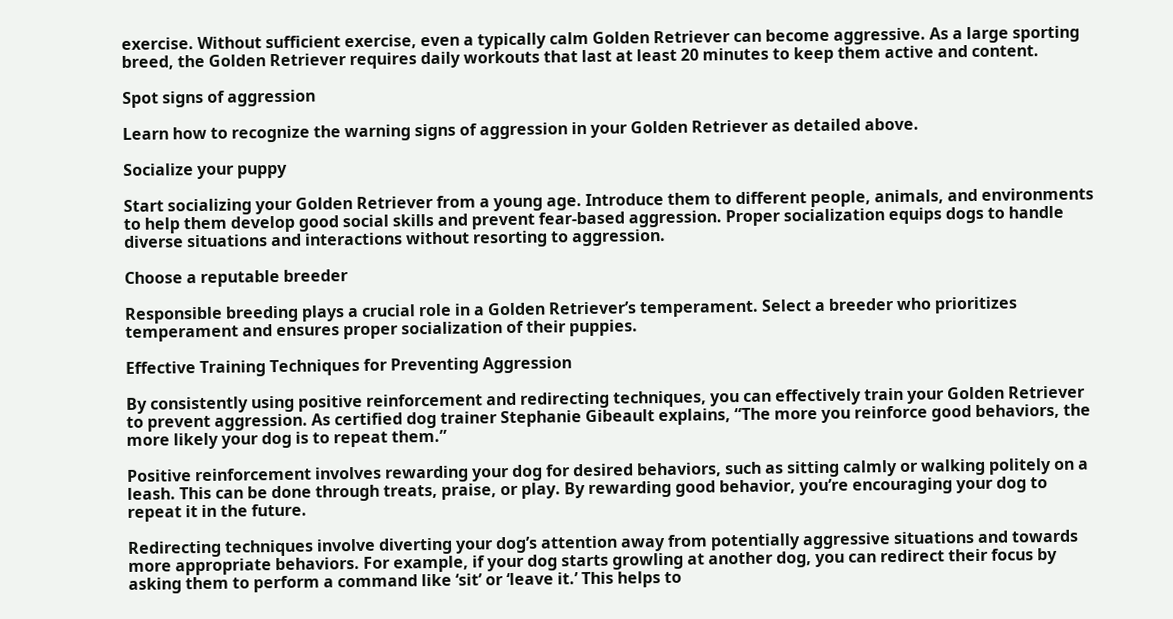exercise. Without sufficient exercise, even a typically calm Golden Retriever can become aggressive. As a large sporting breed, the Golden Retriever requires daily workouts that last at least 20 minutes to keep them active and content.

Spot signs of aggression

Learn how to recognize the warning signs of aggression in your Golden Retriever as detailed above.

Socialize your puppy

Start socializing your Golden Retriever from a young age. Introduce them to different people, animals, and environments to help them develop good social skills and prevent fear-based aggression. Proper socialization equips dogs to handle diverse situations and interactions without resorting to aggression.

Choose a reputable breeder

Responsible breeding plays a crucial role in a Golden Retriever’s temperament. Select a breeder who prioritizes temperament and ensures proper socialization of their puppies.

Effective Training Techniques for Preventing Aggression

By consistently using positive reinforcement and redirecting techniques, you can effectively train your Golden Retriever to prevent aggression. As certified dog trainer Stephanie Gibeault explains, “The more you reinforce good behaviors, the more likely your dog is to repeat them.”

Positive reinforcement involves rewarding your dog for desired behaviors, such as sitting calmly or walking politely on a leash. This can be done through treats, praise, or play. By rewarding good behavior, you’re encouraging your dog to repeat it in the future.

Redirecting techniques involve diverting your dog’s attention away from potentially aggressive situations and towards more appropriate behaviors. For example, if your dog starts growling at another dog, you can redirect their focus by asking them to perform a command like ‘sit’ or ‘leave it.’ This helps to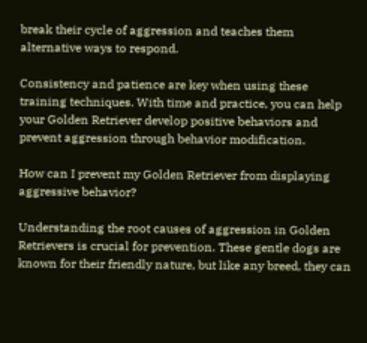break their cycle of aggression and teaches them alternative ways to respond.

Consistency and patience are key when using these training techniques. With time and practice, you can help your Golden Retriever develop positive behaviors and prevent aggression through behavior modification.

How can I prevent my Golden Retriever from displaying aggressive behavior?

Understanding the root causes of aggression in Golden Retrievers is crucial for prevention. These gentle dogs are known for their friendly nature, but like any breed, they can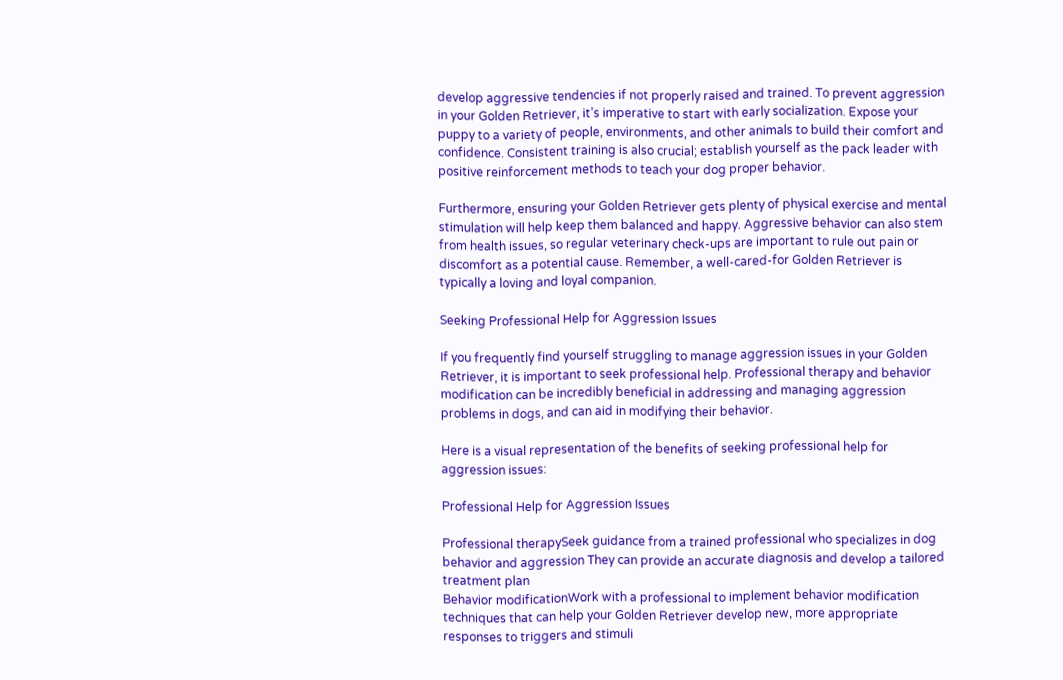develop aggressive tendencies if not properly raised and trained. To prevent aggression in your Golden Retriever, it’s imperative to start with early socialization. Expose your puppy to a variety of people, environments, and other animals to build their comfort and confidence. Consistent training is also crucial; establish yourself as the pack leader with positive reinforcement methods to teach your dog proper behavior.

Furthermore, ensuring your Golden Retriever gets plenty of physical exercise and mental stimulation will help keep them balanced and happy. Aggressive behavior can also stem from health issues, so regular veterinary check-ups are important to rule out pain or discomfort as a potential cause. Remember, a well-cared-for Golden Retriever is typically a loving and loyal companion.

Seeking Professional Help for Aggression Issues

If you frequently find yourself struggling to manage aggression issues in your Golden Retriever, it is important to seek professional help. Professional therapy and behavior modification can be incredibly beneficial in addressing and managing aggression problems in dogs, and can aid in modifying their behavior.

Here is a visual representation of the benefits of seeking professional help for aggression issues:

Professional Help for Aggression Issues

Professional therapySeek guidance from a trained professional who specializes in dog behavior and aggression They can provide an accurate diagnosis and develop a tailored treatment plan
Behavior modificationWork with a professional to implement behavior modification techniques that can help your Golden Retriever develop new, more appropriate responses to triggers and stimuli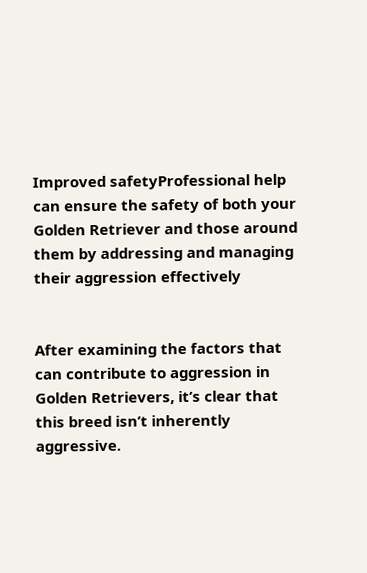Improved safetyProfessional help can ensure the safety of both your Golden Retriever and those around them by addressing and managing their aggression effectively


After examining the factors that can contribute to aggression in Golden Retrievers, it’s clear that this breed isn’t inherently aggressive.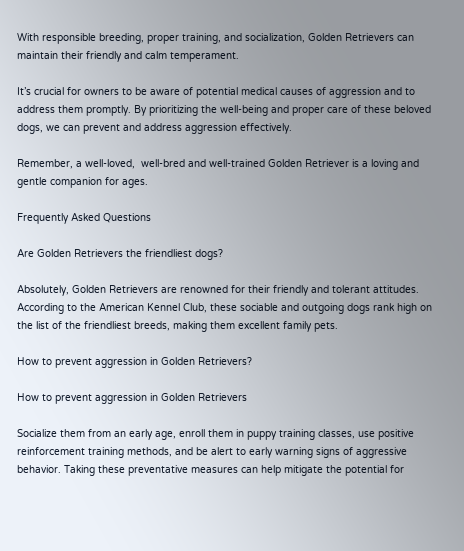With responsible breeding, proper training, and socialization, Golden Retrievers can maintain their friendly and calm temperament.

It’s crucial for owners to be aware of potential medical causes of aggression and to address them promptly. By prioritizing the well-being and proper care of these beloved dogs, we can prevent and address aggression effectively.

Remember, a well-loved,  well-bred and well-trained Golden Retriever is a loving and gentle companion for ages.

Frequently Asked Questions

Are Golden Retrievers the friendliest dogs?

Absolutely, Golden Retrievers are renowned for their friendly and tolerant attitudes. According to the American Kennel Club, these sociable and outgoing dogs rank high on the list of the friendliest breeds, making them excellent family pets.

How to prevent aggression in Golden Retrievers?

How to prevent aggression in Golden Retrievers

Socialize them from an early age, enroll them in puppy training classes, use positive reinforcement training methods, and be alert to early warning signs of aggressive behavior. Taking these preventative measures can help mitigate the potential for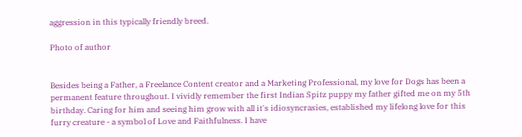aggression in this typically friendly breed.

Photo of author


Besides being a Father, a Freelance Content creator and a Marketing Professional, my love for Dogs has been a permanent feature throughout. I vividly remember the first Indian Spitz puppy my father gifted me on my 5th birthday. Caring for him and seeing him grow with all it's idiosyncrasies, established my lifelong love for this furry creature - a symbol of Love and Faithfulness. I have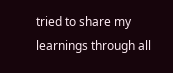tried to share my learnings through all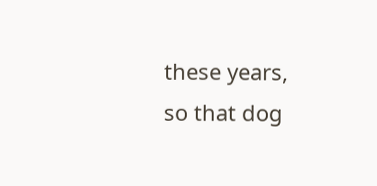these years, so that dog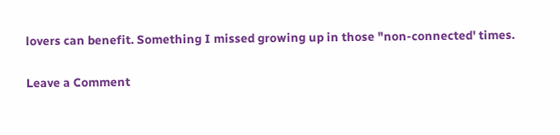lovers can benefit. Something I missed growing up in those "non-connected' times.

Leave a Comment